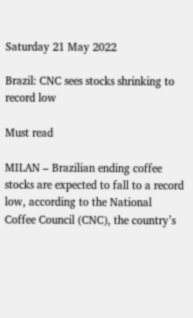Saturday 21 May 2022

Brazil: CNC sees stocks shrinking to record low

Must read

MILAN – Brazilian ending coffee stocks are expected to fall to a record low, according to the National Coffee Council (CNC), the country’s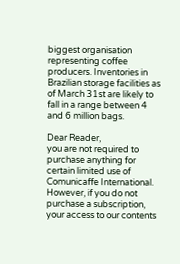biggest organisation representing coffee producers. Inventories in Brazilian storage facilities as of March 31st are likely to fall in a range between 4 and 6 million bags.

Dear Reader,
you are not required to purchase anything for certain limited use of Comunicaffe International.
However, if you do not purchase a subscription, your access to our contents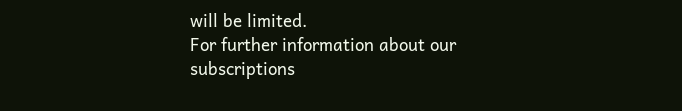will be limited.
For further information about our subscriptions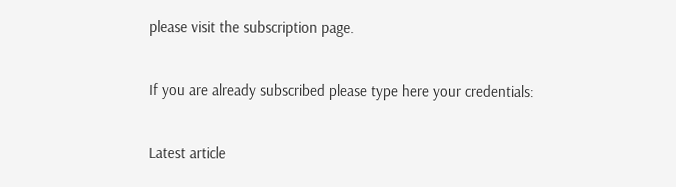please visit the subscription page.


If you are already subscribed please type here your credentials:


Latest article